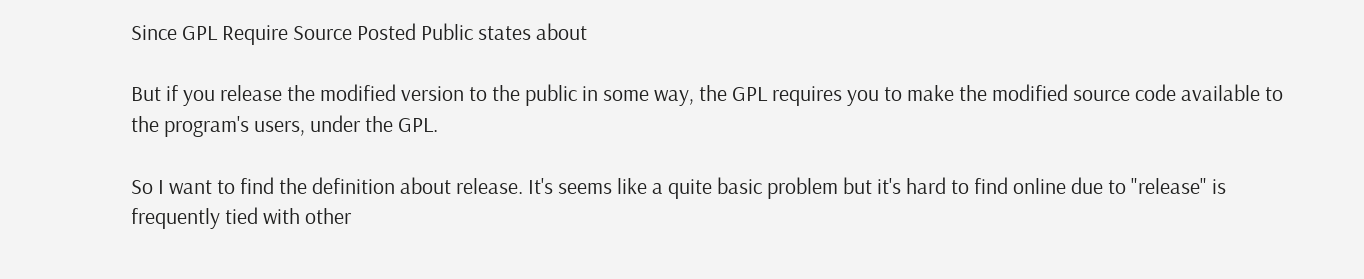Since GPL Require Source Posted Public states about

But if you release the modified version to the public in some way, the GPL requires you to make the modified source code available to the program's users, under the GPL.

So I want to find the definition about release. It's seems like a quite basic problem but it's hard to find online due to "release" is frequently tied with other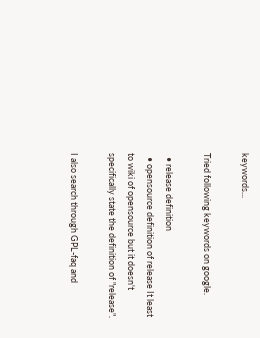keywords...

Tried following keywords on google.

  • release definition
  • opensource definition of release It least to wiki of opensource but it doesn't specifically state the definition of "release".

I also search through GPL-faq and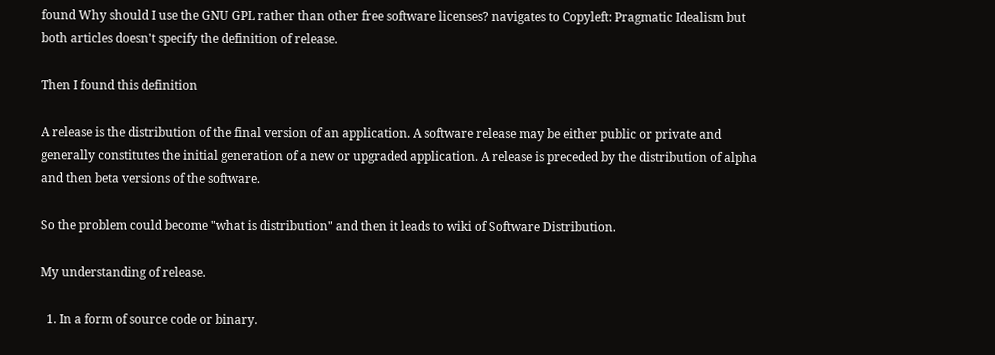found Why should I use the GNU GPL rather than other free software licenses? navigates to Copyleft: Pragmatic Idealism but both articles doesn't specify the definition of release.

Then I found this definition

A release is the distribution of the final version of an application. A software release may be either public or private and generally constitutes the initial generation of a new or upgraded application. A release is preceded by the distribution of alpha and then beta versions of the software.

So the problem could become "what is distribution" and then it leads to wiki of Software Distribution.

My understanding of release.

  1. In a form of source code or binary.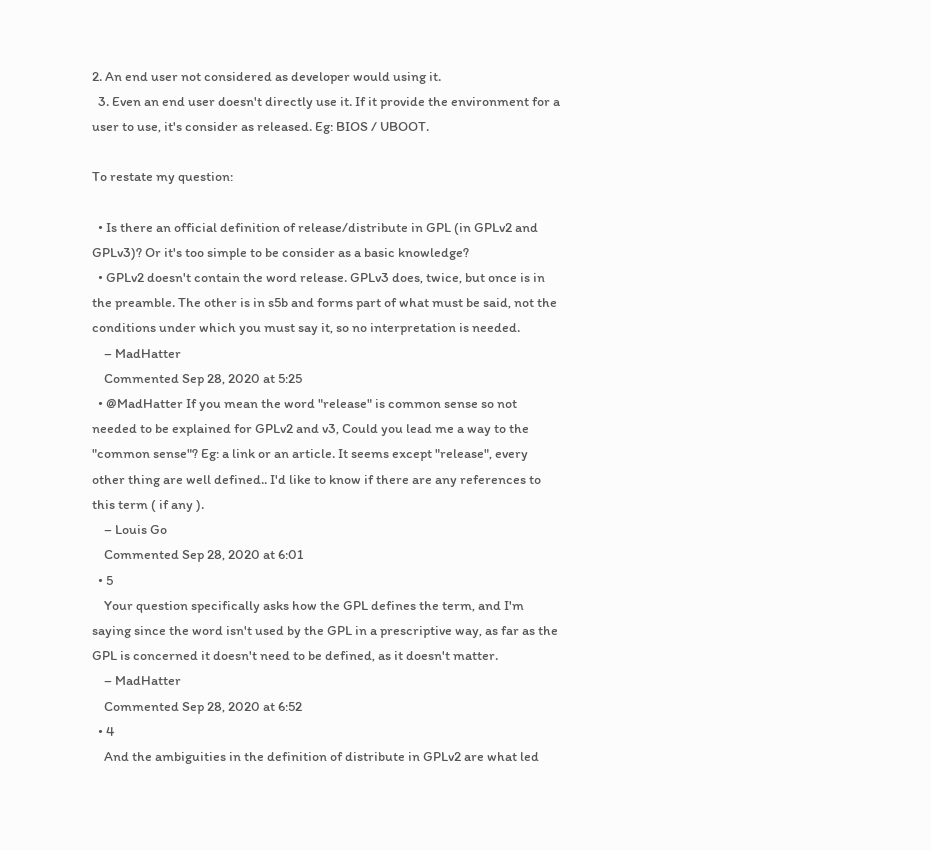2. An end user not considered as developer would using it.
  3. Even an end user doesn't directly use it. If it provide the environment for a user to use, it's consider as released. Eg: BIOS / UBOOT.

To restate my question:

  • Is there an official definition of release/distribute in GPL (in GPLv2 and GPLv3)? Or it's too simple to be consider as a basic knowledge?
  • GPLv2 doesn't contain the word release. GPLv3 does, twice, but once is in the preamble. The other is in s5b and forms part of what must be said, not the conditions under which you must say it, so no interpretation is needed.
    – MadHatter
    Commented Sep 28, 2020 at 5:25
  • @MadHatter If you mean the word "release" is common sense so not needed to be explained for GPLv2 and v3, Could you lead me a way to the "common sense"? Eg: a link or an article. It seems except "release", every other thing are well defined.. I'd like to know if there are any references to this term ( if any ).
    – Louis Go
    Commented Sep 28, 2020 at 6:01
  • 5
    Your question specifically asks how the GPL defines the term, and I'm saying since the word isn't used by the GPL in a prescriptive way, as far as the GPL is concerned it doesn't need to be defined, as it doesn't matter.
    – MadHatter
    Commented Sep 28, 2020 at 6:52
  • 4
    And the ambiguities in the definition of distribute in GPLv2 are what led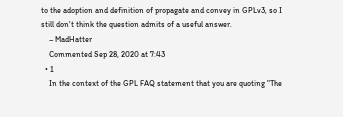to the adoption and definition of propagate and convey in GPLv3, so I still don't think the question admits of a useful answer.
    – MadHatter
    Commented Sep 28, 2020 at 7:43
  • 1
    In the context of the GPL FAQ statement that you are quoting "The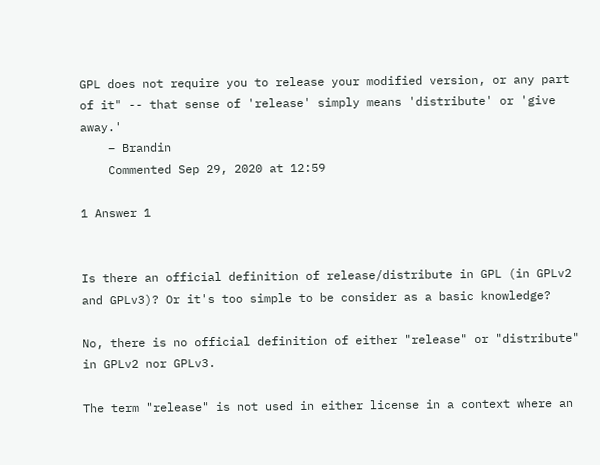GPL does not require you to release your modified version, or any part of it" -- that sense of 'release' simply means 'distribute' or 'give away.'
    – Brandin
    Commented Sep 29, 2020 at 12:59

1 Answer 1


Is there an official definition of release/distribute in GPL (in GPLv2 and GPLv3)? Or it's too simple to be consider as a basic knowledge?

No, there is no official definition of either "release" or "distribute" in GPLv2 nor GPLv3.

The term "release" is not used in either license in a context where an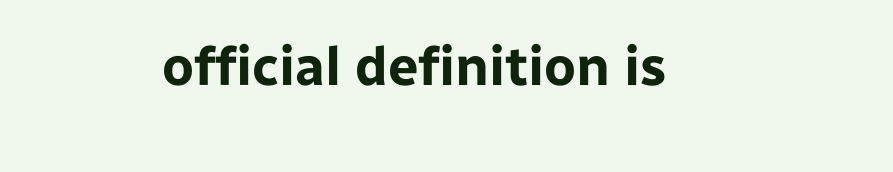official definition is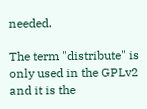needed.

The term "distribute" is only used in the GPLv2 and it is the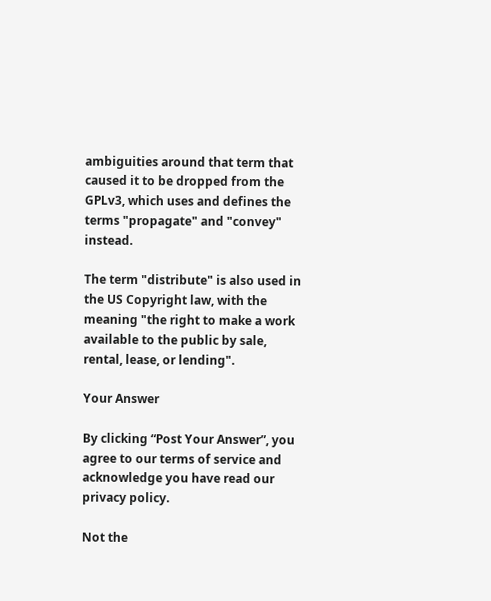ambiguities around that term that caused it to be dropped from the GPLv3, which uses and defines the terms "propagate" and "convey" instead.

The term "distribute" is also used in the US Copyright law, with the meaning "the right to make a work available to the public by sale, rental, lease, or lending".

Your Answer

By clicking “Post Your Answer”, you agree to our terms of service and acknowledge you have read our privacy policy.

Not the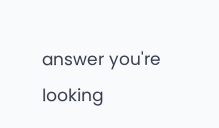answer you're looking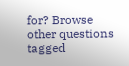for? Browse other questions tagged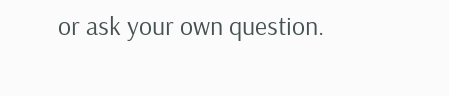or ask your own question.